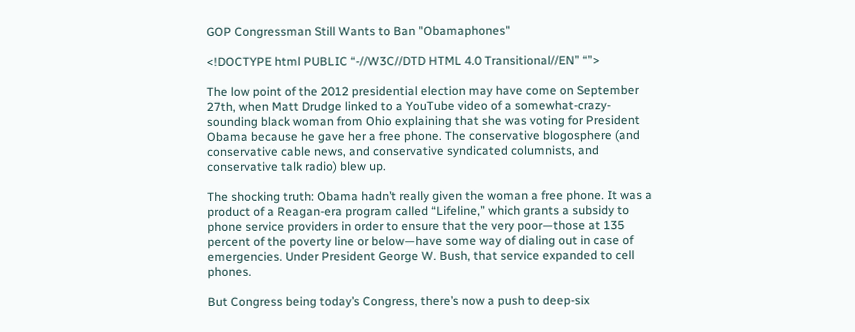GOP Congressman Still Wants to Ban "Obamaphones"

<!DOCTYPE html PUBLIC “-//W3C//DTD HTML 4.0 Transitional//EN” “”>

The low point of the 2012 presidential election may have come on September 27th, when Matt Drudge linked to a YouTube video of a somewhat-crazy-sounding black woman from Ohio explaining that she was voting for President Obama because he gave her a free phone. The conservative blogosphere (and conservative cable news, and conservative syndicated columnists, and conservative talk radio) blew up.

The shocking truth: Obama hadn’t really given the woman a free phone. It was a product of a Reagan-era program called “Lifeline,” which grants a subsidy to phone service providers in order to ensure that the very poor—those at 135 percent of the poverty line or below—have some way of dialing out in case of emergencies. Under President George W. Bush, that service expanded to cell phones.

But Congress being today’s Congress, there’s now a push to deep-six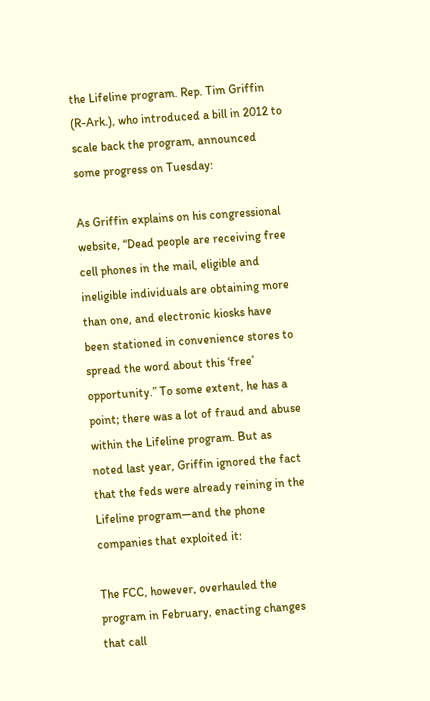the Lifeline program. Rep. Tim Griffin (R-Ark.), who introduced a bill in 2012 to scale back the program, announced some progress on Tuesday:

As Griffin explains on his congressional website, “Dead people are receiving free cell phones in the mail, eligible and ineligible individuals are obtaining more than one, and electronic kiosks have been stationed in convenience stores to spread the word about this ‘free’ opportunity.” To some extent, he has a point; there was a lot of fraud and abuse within the Lifeline program. But as noted last year, Griffin ignored the fact that the feds were already reining in the Lifeline program—and the phone companies that exploited it:

The FCC, however, overhauled the program in February, enacting changes that call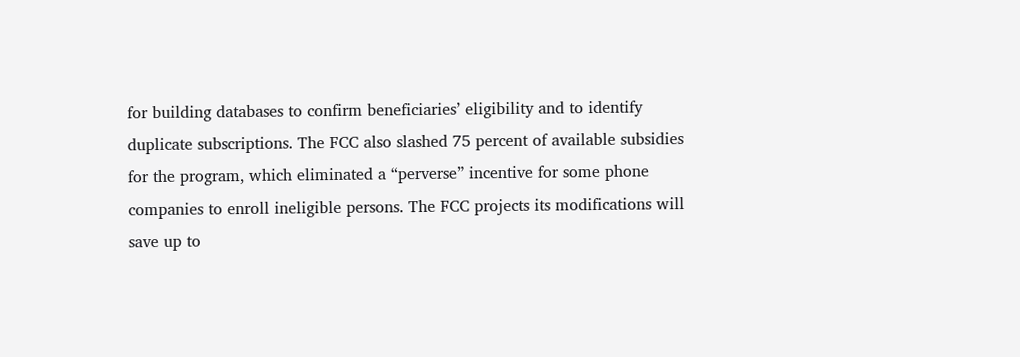for building databases to confirm beneficiaries’ eligibility and to identify duplicate subscriptions. The FCC also slashed 75 percent of available subsidies for the program, which eliminated a “perverse” incentive for some phone companies to enroll ineligible persons. The FCC projects its modifications will save up to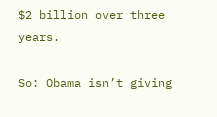$2 billion over three years.

So: Obama isn’t giving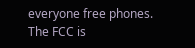everyone free phones. The FCC is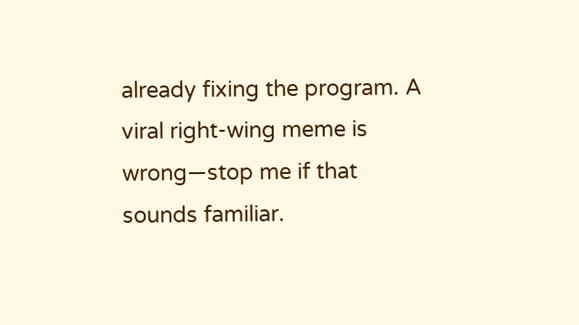already fixing the program. A viral right-wing meme is wrong—stop me if that sounds familiar.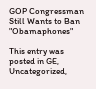GOP Congressman Still Wants to Ban "Obamaphones"

This entry was posted in GE, Uncategorized,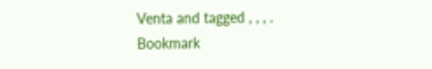Venta and tagged , , , . Bookmark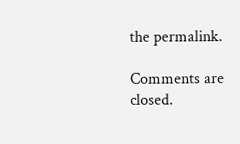the permalink.

Comments are closed.